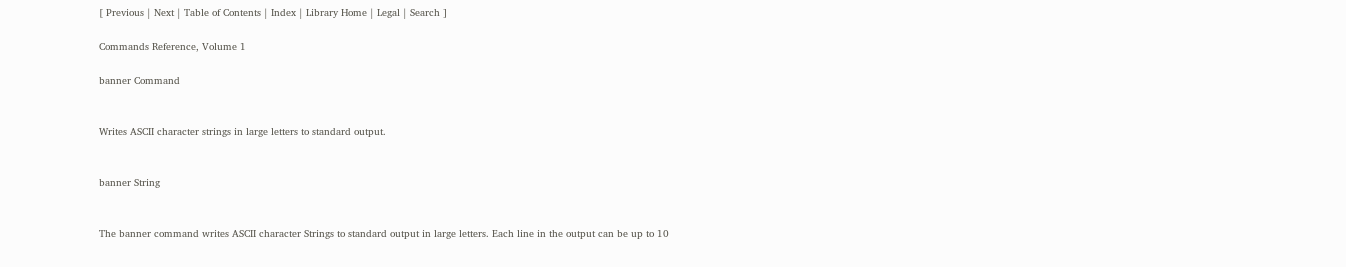[ Previous | Next | Table of Contents | Index | Library Home | Legal | Search ]

Commands Reference, Volume 1

banner Command


Writes ASCII character strings in large letters to standard output.


banner String


The banner command writes ASCII character Strings to standard output in large letters. Each line in the output can be up to 10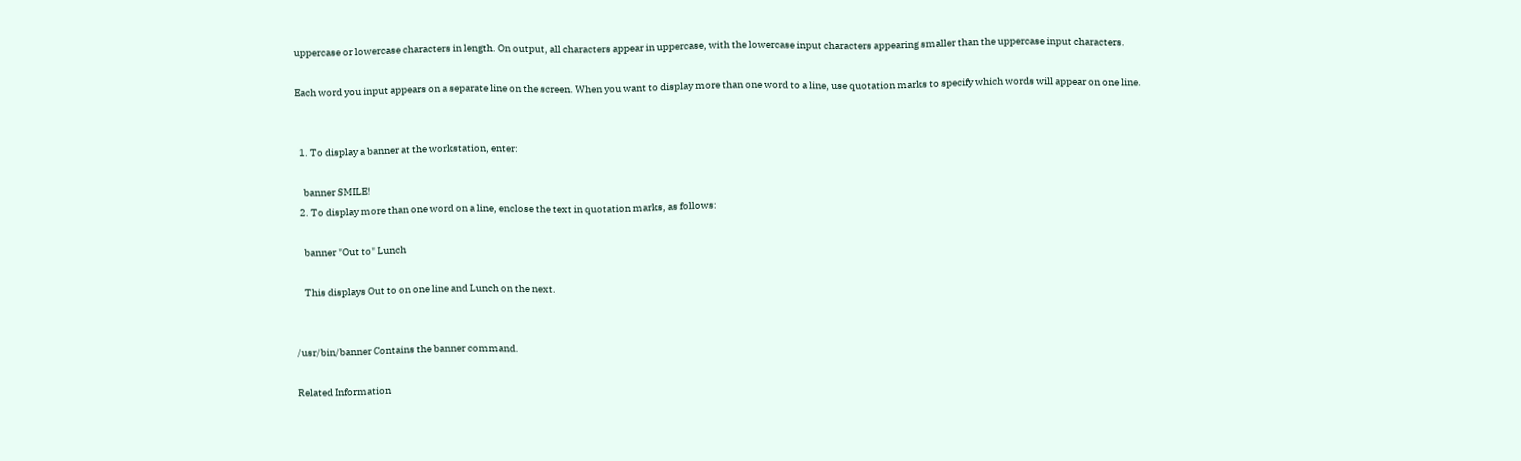uppercase or lowercase characters in length. On output, all characters appear in uppercase, with the lowercase input characters appearing smaller than the uppercase input characters.

Each word you input appears on a separate line on the screen. When you want to display more than one word to a line, use quotation marks to specify which words will appear on one line.


  1. To display a banner at the workstation, enter:

    banner SMILE!
  2. To display more than one word on a line, enclose the text in quotation marks, as follows:

    banner "Out to" Lunch

    This displays Out to on one line and Lunch on the next.


/usr/bin/banner Contains the banner command.

Related Information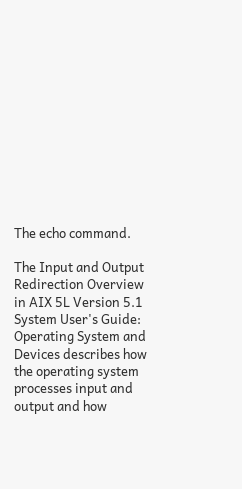The echo command.

The Input and Output Redirection Overview in AIX 5L Version 5.1 System User's Guide: Operating System and Devices describes how the operating system processes input and output and how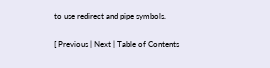to use redirect and pipe symbols.

[ Previous | Next | Table of Contents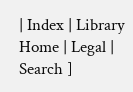| Index | Library Home | Legal | Search ]